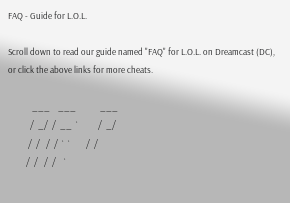FAQ - Guide for L.O.L.

Scroll down to read our guide named "FAQ" for L.O.L. on Dreamcast (DC), or click the above links for more cheats.

            ___    ___            ___
           /  _/  /  __  `          /  _/
          /  /   /  /  `  `        /  /
         /  /   /  /    `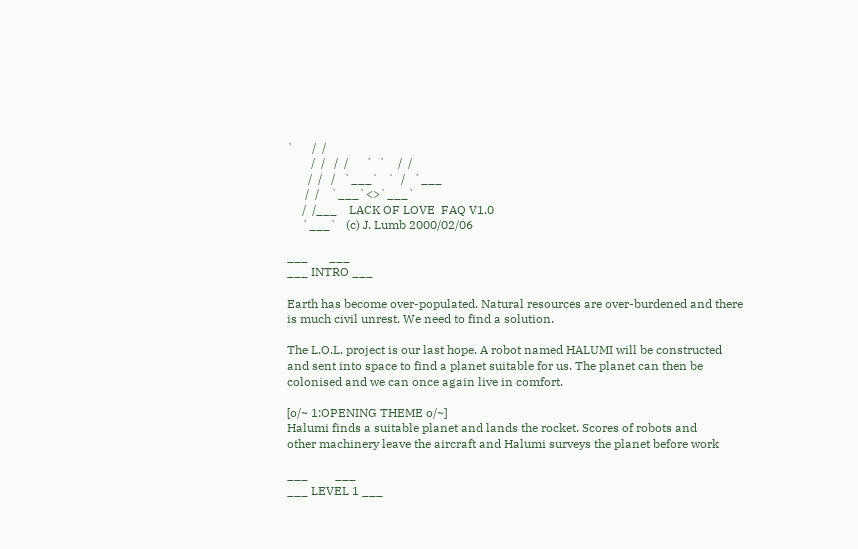`      /  /
        /  /   /  /      `  `    /  /
       /  /   /   `___`   `  /   `___
      /  /    `___`<>`___`
     /  /___    LACK OF LOVE  FAQ V1.0
     `___`   (c) J. Lumb 2000/02/06

___       ___
___ INTRO ___

Earth has become over-populated. Natural resources are over-burdened and there
is much civil unrest. We need to find a solution.

The L.O.L. project is our last hope. A robot named HALUMI will be constructed
and sent into space to find a planet suitable for us. The planet can then be
colonised and we can once again live in comfort.

[o/~ 1:OPENING THEME o/~]
Halumi finds a suitable planet and lands the rocket. Scores of robots and
other machinery leave the aircraft and Halumi surveys the planet before work

___         ___
___ LEVEL 1 ___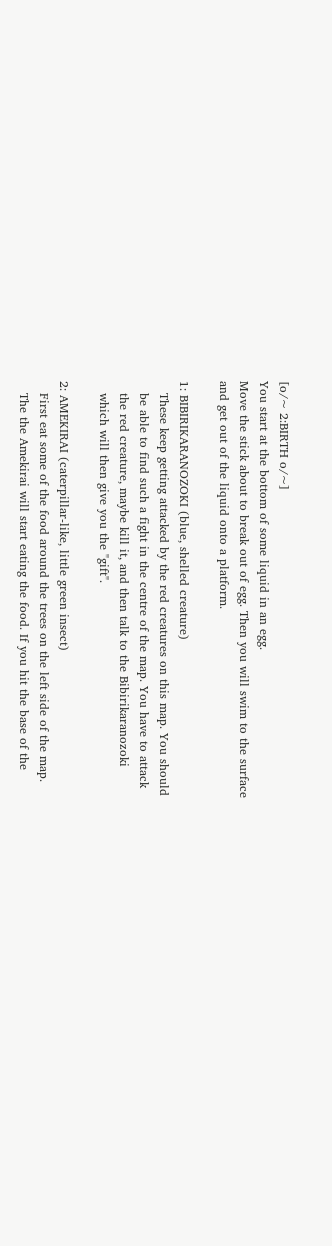[o/~ 2:BIRTH o/~]
You start at the bottom of some liquid in an egg.
Move the stick about to break out of egg. Then you will swim to the surface
and get out of the liquid onto a platform.

1: BIBIRIKARANOZOKI (blue, shelled creature)
   These keep getting attacked by the red creatures on this map. You should
   be able to find such a fight in the centre of the map. You have to attack
   the red creature, maybe kill it, and then talk to the Bibirikaranozoki
   which will then give you the "gift".

2: AMEKIRAI (caterpillar-like, little green insect)
   First eat some of the food around the trees on the left side of the map.
   The the Amekirai will start eating the food. If you hit the base of the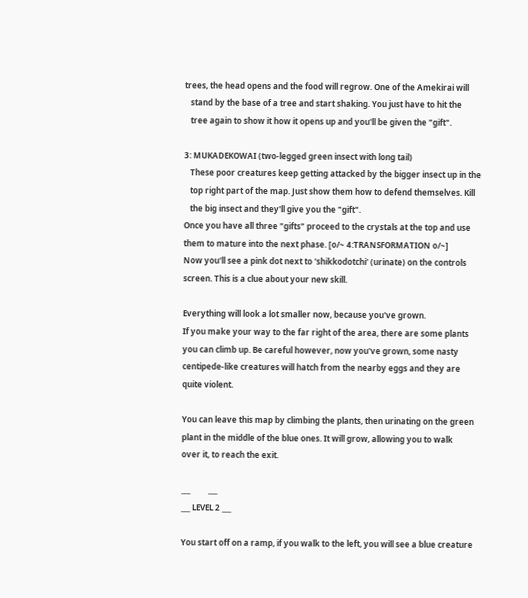trees, the head opens and the food will regrow. One of the Amekirai will
   stand by the base of a tree and start shaking. You just have to hit the
   tree again to show it how it opens up and you'll be given the "gift".

3: MUKADEKOWAI (two-legged green insect with long tail)
   These poor creatures keep getting attacked by the bigger insect up in the
   top right part of the map. Just show them how to defend themselves. Kill
   the big insect and they'll give you the "gift".
Once you have all three "gifts" proceed to the crystals at the top and use
them to mature into the next phase. [o/~ 4:TRANSFORMATION o/~]
Now you'll see a pink dot next to 'shikkodotchi' (urinate) on the controls
screen. This is a clue about your new skill.

Everything will look a lot smaller now, because you've grown.
If you make your way to the far right of the area, there are some plants
you can climb up. Be careful however, now you've grown, some nasty
centipede-like creatures will hatch from the nearby eggs and they are
quite violent.

You can leave this map by climbing the plants, then urinating on the green
plant in the middle of the blue ones. It will grow, allowing you to walk
over it, to reach the exit.

___         ___
___ LEVEL 2 ___

You start off on a ramp, if you walk to the left, you will see a blue creature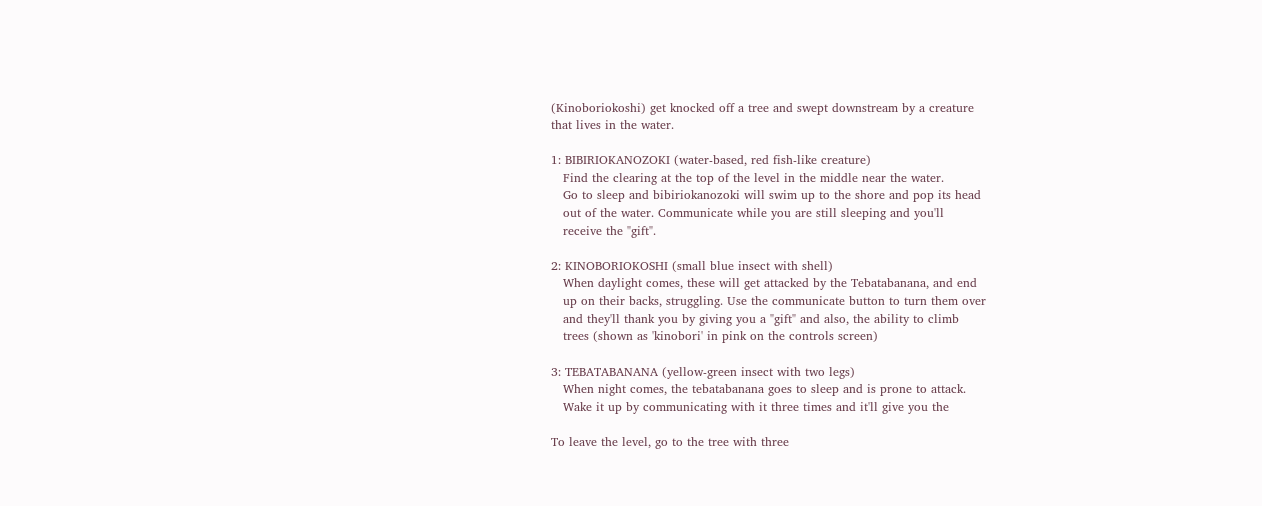(Kinoboriokoshi) get knocked off a tree and swept downstream by a creature
that lives in the water.

1: BIBIRIOKANOZOKI (water-based, red fish-like creature)
   Find the clearing at the top of the level in the middle near the water.
   Go to sleep and bibiriokanozoki will swim up to the shore and pop its head
   out of the water. Communicate while you are still sleeping and you'll
   receive the "gift".

2: KINOBORIOKOSHI (small blue insect with shell)
   When daylight comes, these will get attacked by the Tebatabanana, and end
   up on their backs, struggling. Use the communicate button to turn them over
   and they'll thank you by giving you a "gift" and also, the ability to climb
   trees (shown as 'kinobori' in pink on the controls screen)

3: TEBATABANANA (yellow-green insect with two legs)
   When night comes, the tebatabanana goes to sleep and is prone to attack.
   Wake it up by communicating with it three times and it'll give you the

To leave the level, go to the tree with three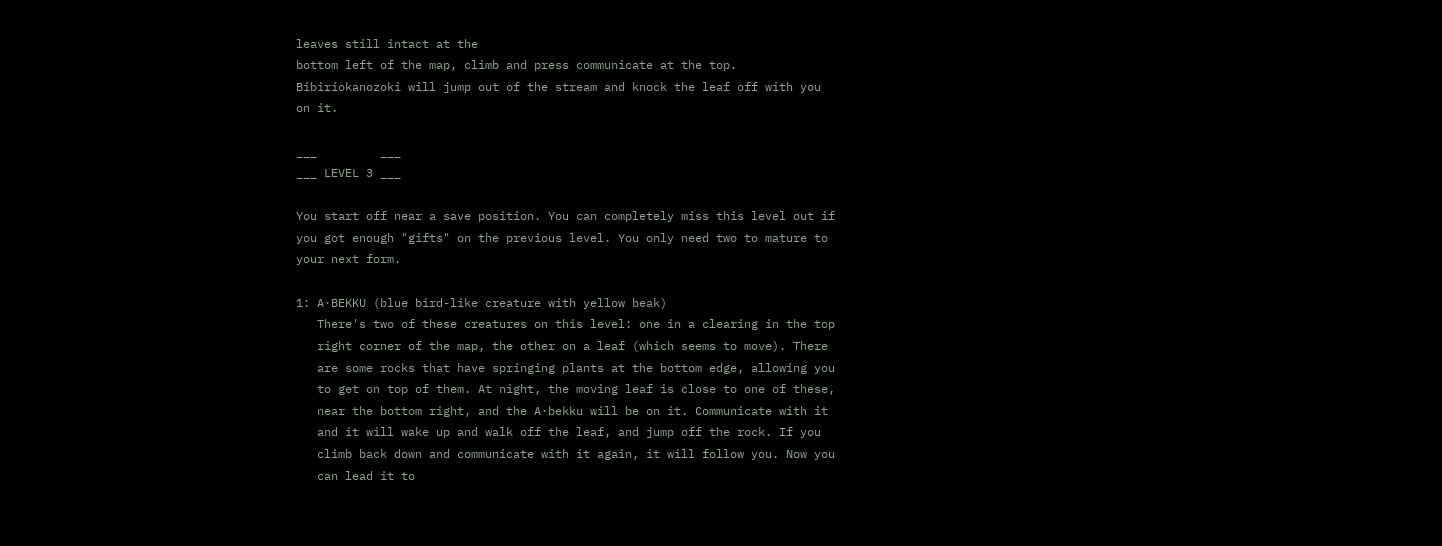leaves still intact at the
bottom left of the map, climb and press communicate at the top.
Bibiriokanozoki will jump out of the stream and knock the leaf off with you
on it.

___         ___
___ LEVEL 3 ___

You start off near a save position. You can completely miss this level out if
you got enough "gifts" on the previous level. You only need two to mature to
your next form.

1: A·BEKKU (blue bird-like creature with yellow beak)
   There's two of these creatures on this level: one in a clearing in the top
   right corner of the map, the other on a leaf (which seems to move). There
   are some rocks that have springing plants at the bottom edge, allowing you
   to get on top of them. At night, the moving leaf is close to one of these,
   near the bottom right, and the A·bekku will be on it. Communicate with it
   and it will wake up and walk off the leaf, and jump off the rock. If you
   climb back down and communicate with it again, it will follow you. Now you
   can lead it to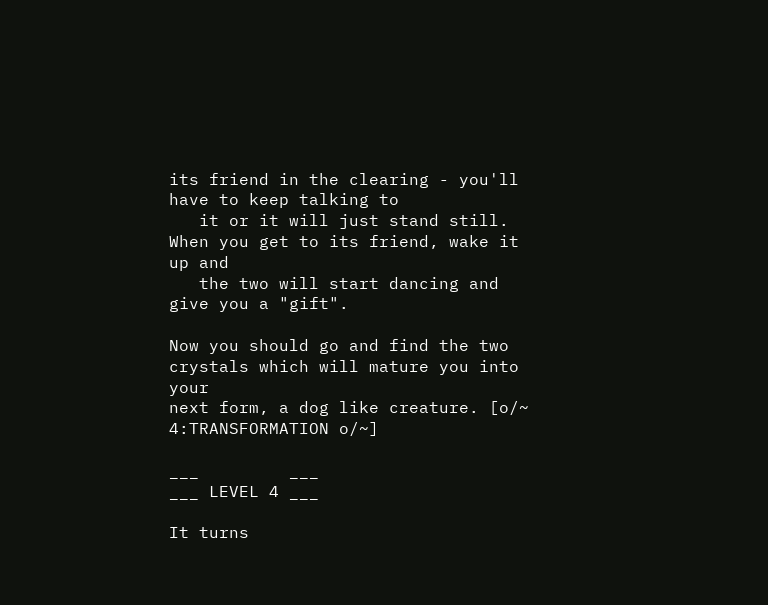its friend in the clearing - you'll have to keep talking to
   it or it will just stand still. When you get to its friend, wake it up and
   the two will start dancing and give you a "gift".

Now you should go and find the two crystals which will mature you into your
next form, a dog like creature. [o/~ 4:TRANSFORMATION o/~]

___         ___
___ LEVEL 4 ___

It turns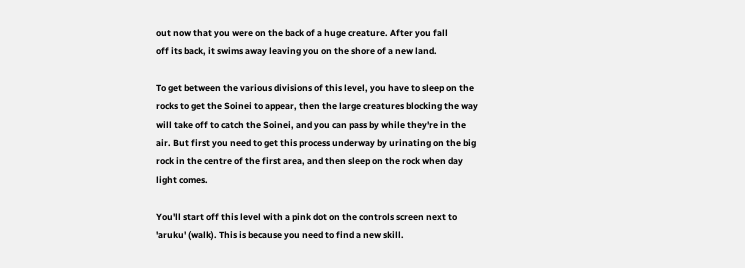out now that you were on the back of a huge creature. After you fall
off its back, it swims away leaving you on the shore of a new land.

To get between the various divisions of this level, you have to sleep on the
rocks to get the Soinei to appear, then the large creatures blocking the way
will take off to catch the Soinei, and you can pass by while they're in the
air. But first you need to get this process underway by urinating on the big
rock in the centre of the first area, and then sleep on the rock when day
light comes.

You'll start off this level with a pink dot on the controls screen next to
'aruku' (walk). This is because you need to find a new skill.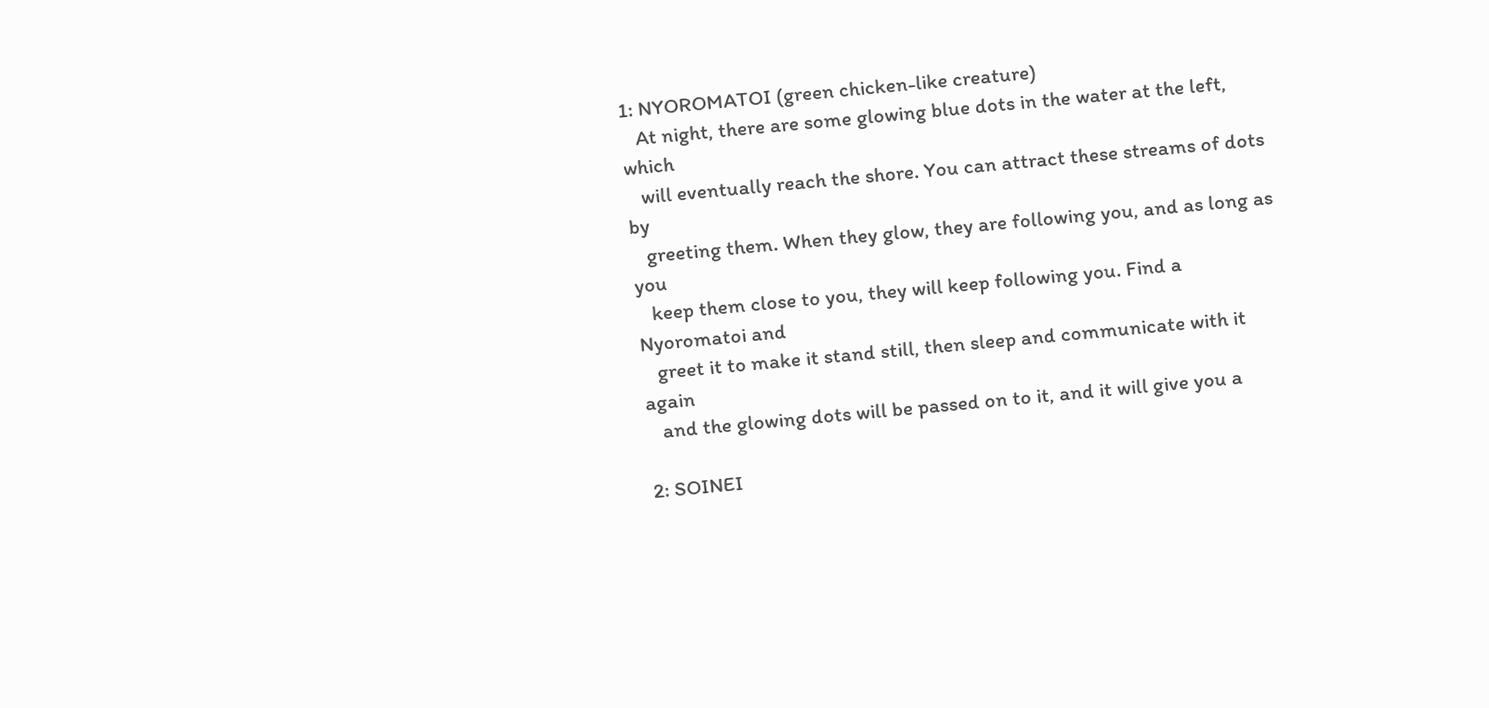1: NYOROMATOI (green chicken-like creature)
   At night, there are some glowing blue dots in the water at the left, which
   will eventually reach the shore. You can attract these streams of dots by
   greeting them. When they glow, they are following you, and as long as you
   keep them close to you, they will keep following you. Find a Nyoromatoi and
   greet it to make it stand still, then sleep and communicate with it again
   and the glowing dots will be passed on to it, and it will give you a

2: SOINEI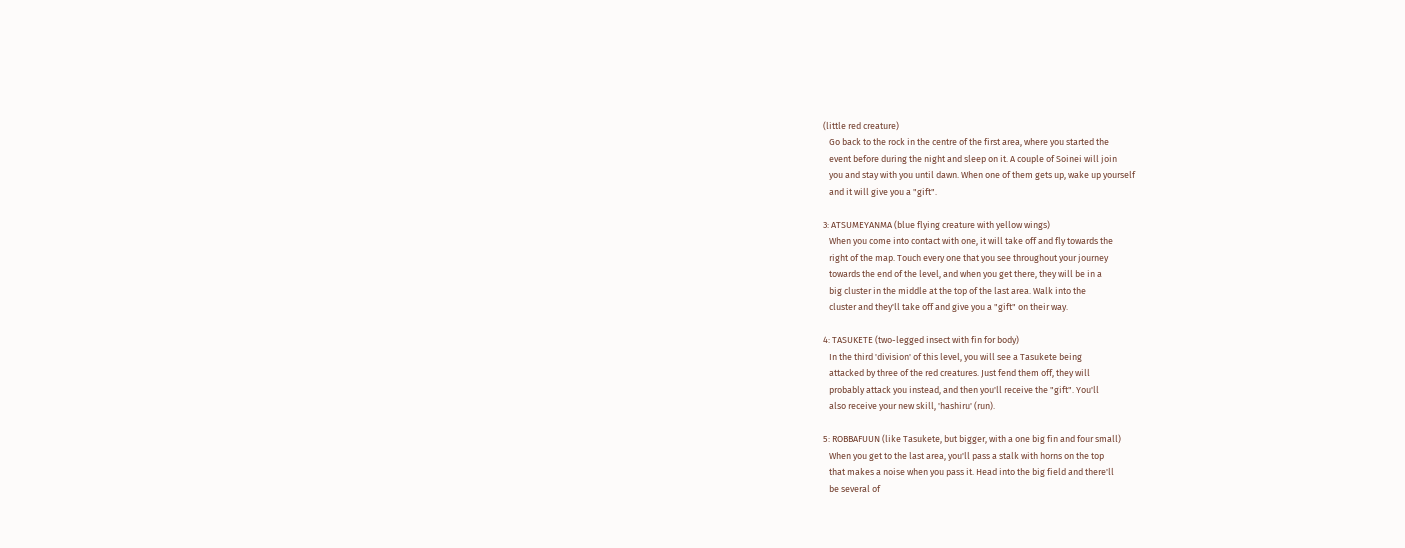(little red creature)
   Go back to the rock in the centre of the first area, where you started the
   event before during the night and sleep on it. A couple of Soinei will join
   you and stay with you until dawn. When one of them gets up, wake up yourself
   and it will give you a "gift".

3: ATSUMEYANMA (blue flying creature with yellow wings)
   When you come into contact with one, it will take off and fly towards the
   right of the map. Touch every one that you see throughout your journey
   towards the end of the level, and when you get there, they will be in a
   big cluster in the middle at the top of the last area. Walk into the
   cluster and they'll take off and give you a "gift" on their way.

4: TASUKETE (two-legged insect with fin for body)
   In the third 'division' of this level, you will see a Tasukete being
   attacked by three of the red creatures. Just fend them off, they will
   probably attack you instead, and then you'll receive the "gift". You'll
   also receive your new skill, 'hashiru' (run).

5: ROBBAFUUN (like Tasukete, but bigger, with a one big fin and four small)
   When you get to the last area, you'll pass a stalk with horns on the top
   that makes a noise when you pass it. Head into the big field and there'll
   be several of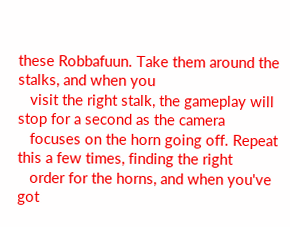these Robbafuun. Take them around the stalks, and when you
   visit the right stalk, the gameplay will stop for a second as the camera
   focuses on the horn going off. Repeat this a few times, finding the right
   order for the horns, and when you've got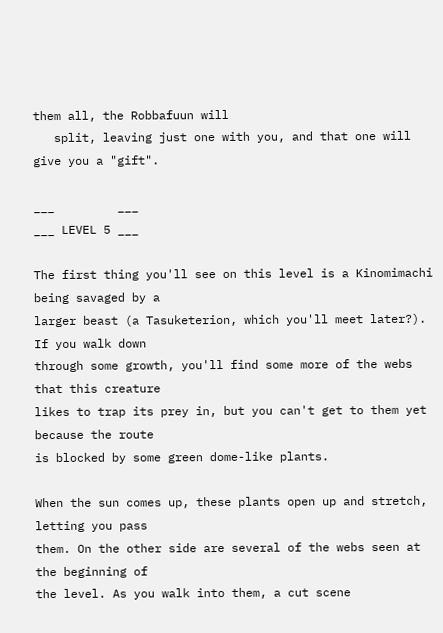them all, the Robbafuun will
   split, leaving just one with you, and that one will give you a "gift".

___         ___
___ LEVEL 5 ___

The first thing you'll see on this level is a Kinomimachi being savaged by a
larger beast (a Tasuketerion, which you'll meet later?).  If you walk down
through some growth, you'll find some more of the webs that this creature
likes to trap its prey in, but you can't get to them yet because the route
is blocked by some green dome-like plants.

When the sun comes up, these plants open up and stretch, letting you pass
them. On the other side are several of the webs seen at the beginning of
the level. As you walk into them, a cut scene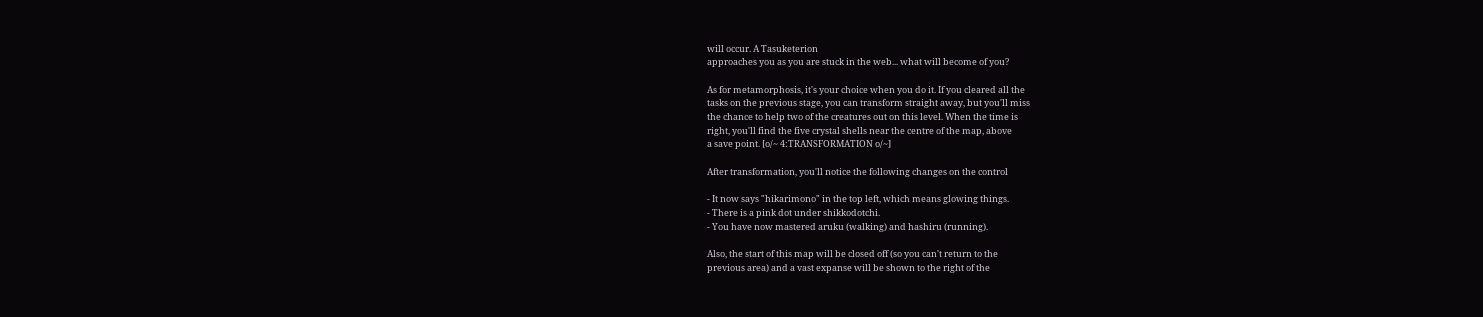will occur. A Tasuketerion
approaches you as you are stuck in the web... what will become of you?

As for metamorphosis, it's your choice when you do it. If you cleared all the
tasks on the previous stage, you can transform straight away, but you'll miss
the chance to help two of the creatures out on this level. When the time is
right, you'll find the five crystal shells near the centre of the map, above
a save point. [o/~ 4:TRANSFORMATION o/~]

After transformation, you'll notice the following changes on the control

- It now says "hikarimono" in the top left, which means glowing things.
- There is a pink dot under shikkodotchi.
- You have now mastered aruku (walking) and hashiru (running).

Also, the start of this map will be closed off (so you can't return to the
previous area) and a vast expanse will be shown to the right of the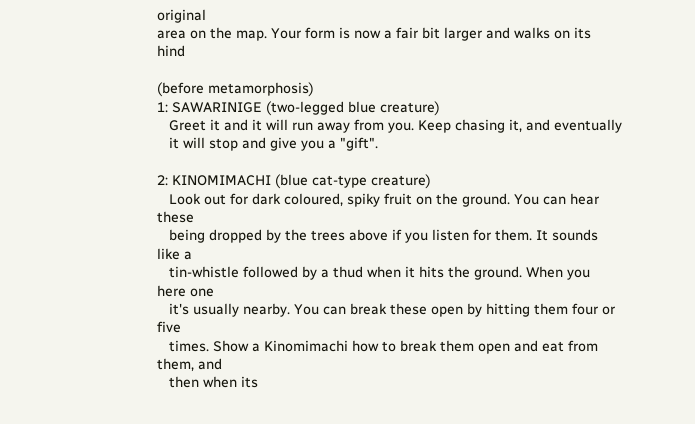original
area on the map. Your form is now a fair bit larger and walks on its hind

(before metamorphosis)
1: SAWARINIGE (two-legged blue creature)
   Greet it and it will run away from you. Keep chasing it, and eventually
   it will stop and give you a "gift".

2: KINOMIMACHI (blue cat-type creature)
   Look out for dark coloured, spiky fruit on the ground. You can hear these
   being dropped by the trees above if you listen for them. It sounds like a
   tin-whistle followed by a thud when it hits the ground. When you here one
   it's usually nearby. You can break these open by hitting them four or five
   times. Show a Kinomimachi how to break them open and eat from them, and
   then when its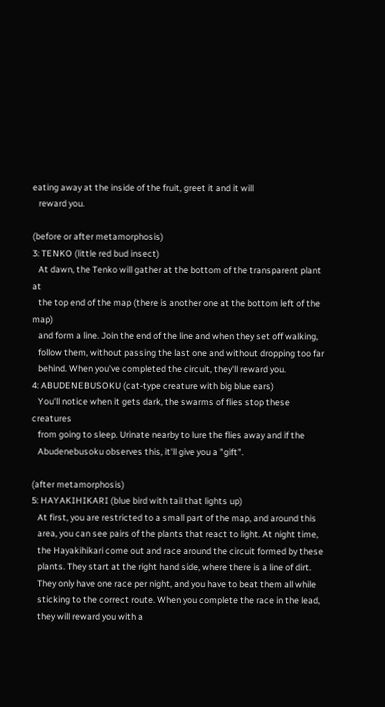eating away at the inside of the fruit, greet it and it will
   reward you.

(before or after metamorphosis)
3: TENKO (little red bud insect)
   At dawn, the Tenko will gather at the bottom of the transparent plant at
   the top end of the map (there is another one at the bottom left of the map)
   and form a line. Join the end of the line and when they set off walking,
   follow them, without passing the last one and without dropping too far
   behind. When you've completed the circuit, they'll reward you.
4: ABUDENEBUSOKU (cat-type creature with big blue ears)
   You'll notice when it gets dark, the swarms of flies stop these creatures
   from going to sleep. Urinate nearby to lure the flies away and if the
   Abudenebusoku observes this, it'll give you a "gift".

(after metamorphosis)
5: HAYAKIHIKARI (blue bird with tail that lights up)
   At first, you are restricted to a small part of the map, and around this
   area, you can see pairs of the plants that react to light. At night time,
   the Hayakihikari come out and race around the circuit formed by these
   plants. They start at the right hand side, where there is a line of dirt.
   They only have one race per night, and you have to beat them all while
   sticking to the correct route. When you complete the race in the lead,
   they will reward you with a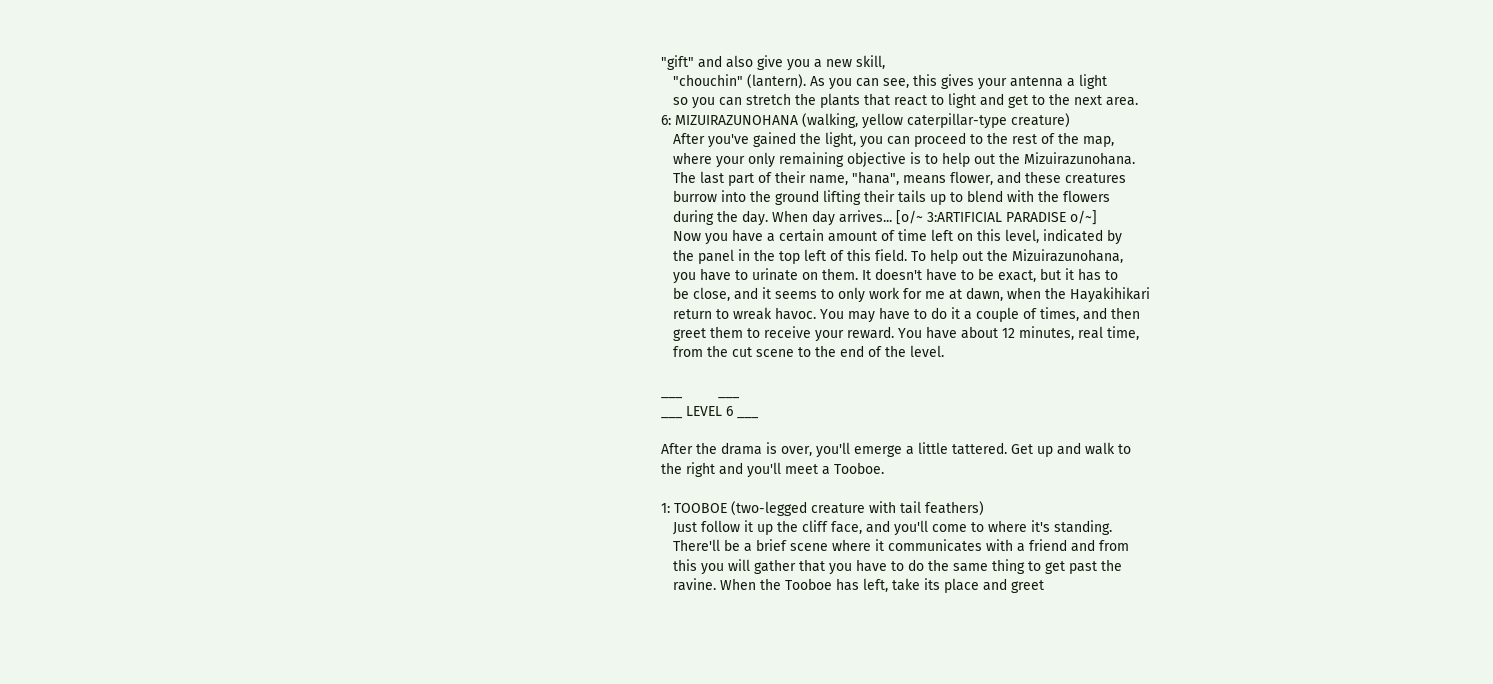"gift" and also give you a new skill,
   "chouchin" (lantern). As you can see, this gives your antenna a light
   so you can stretch the plants that react to light and get to the next area.
6: MIZUIRAZUNOHANA (walking, yellow caterpillar-type creature)
   After you've gained the light, you can proceed to the rest of the map,
   where your only remaining objective is to help out the Mizuirazunohana.
   The last part of their name, "hana", means flower, and these creatures
   burrow into the ground lifting their tails up to blend with the flowers
   during the day. When day arrives... [o/~ 3:ARTIFICIAL PARADISE o/~]
   Now you have a certain amount of time left on this level, indicated by
   the panel in the top left of this field. To help out the Mizuirazunohana,
   you have to urinate on them. It doesn't have to be exact, but it has to
   be close, and it seems to only work for me at dawn, when the Hayakihikari
   return to wreak havoc. You may have to do it a couple of times, and then
   greet them to receive your reward. You have about 12 minutes, real time,
   from the cut scene to the end of the level.

___         ___
___ LEVEL 6 ___

After the drama is over, you'll emerge a little tattered. Get up and walk to
the right and you'll meet a Tooboe.

1: TOOBOE (two-legged creature with tail feathers)
   Just follow it up the cliff face, and you'll come to where it's standing.
   There'll be a brief scene where it communicates with a friend and from
   this you will gather that you have to do the same thing to get past the
   ravine. When the Tooboe has left, take its place and greet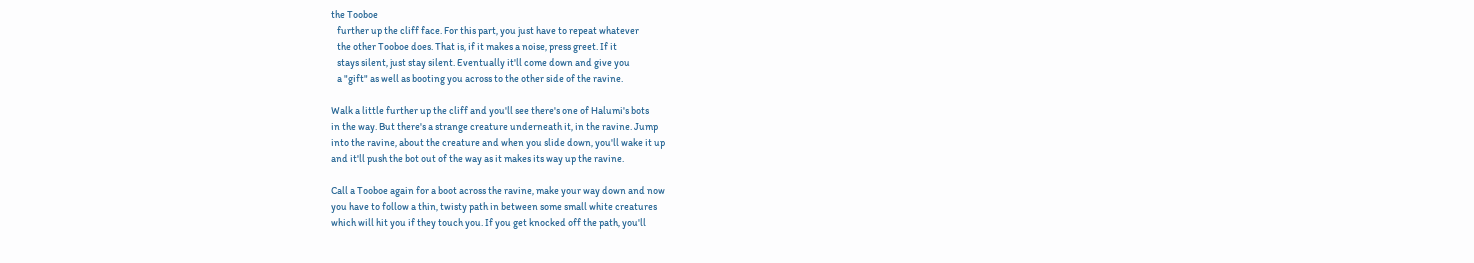the Tooboe
   further up the cliff face. For this part, you just have to repeat whatever
   the other Tooboe does. That is, if it makes a noise, press greet. If it
   stays silent, just stay silent. Eventually it'll come down and give you
   a "gift" as well as booting you across to the other side of the ravine.

Walk a little further up the cliff and you'll see there's one of Halumi's bots
in the way. But there's a strange creature underneath it, in the ravine. Jump
into the ravine, about the creature and when you slide down, you'll wake it up
and it'll push the bot out of the way as it makes its way up the ravine.

Call a Tooboe again for a boot across the ravine, make your way down and now
you have to follow a thin, twisty path in between some small white creatures
which will hit you if they touch you. If you get knocked off the path, you'll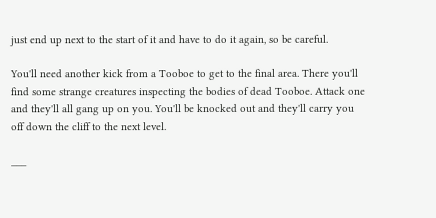just end up next to the start of it and have to do it again, so be careful.

You'll need another kick from a Tooboe to get to the final area. There you'll
find some strange creatures inspecting the bodies of dead Tooboe. Attack one
and they'll all gang up on you. You'll be knocked out and they'll carry you
off down the cliff to the next level.

___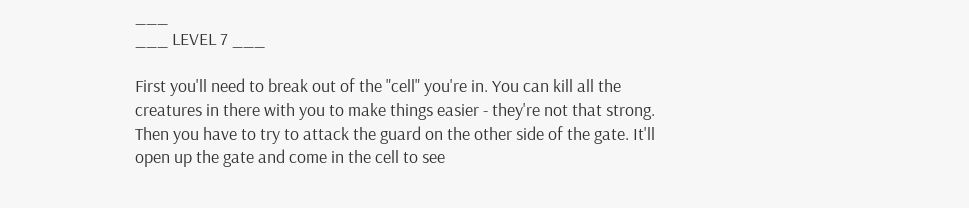___
___ LEVEL 7 ___

First you'll need to break out of the "cell" you're in. You can kill all the
creatures in there with you to make things easier - they're not that strong.
Then you have to try to attack the guard on the other side of the gate. It'll
open up the gate and come in the cell to see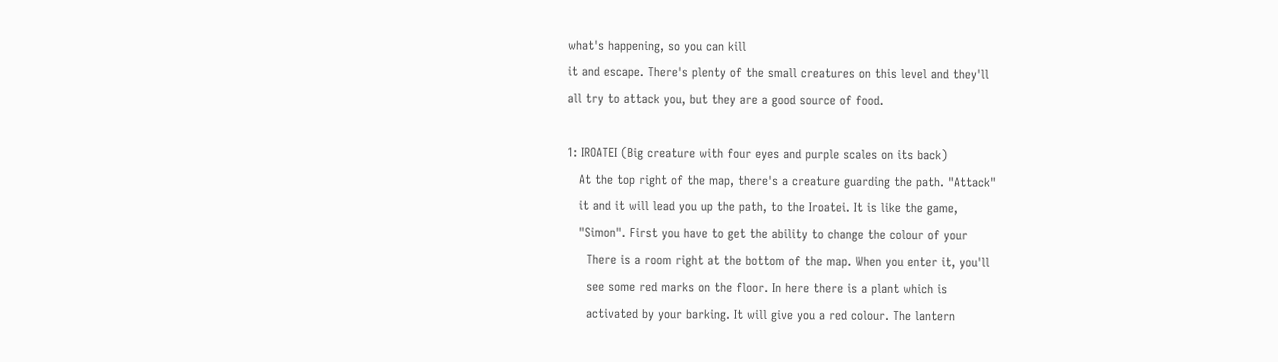what's happening, so you can kill
it and escape. There's plenty of the small creatures on this level and they'll
all try to attack you, but they are a good source of food.

1: IROATEI (Big creature with four eyes and purple scales on its back)
   At the top right of the map, there's a creature guarding the path. "Attack"
   it and it will lead you up the path, to the Iroatei. It is like the game,
   "Simon". First you have to get the ability to change the colour of your
     There is a room right at the bottom of the map. When you enter it, you'll
     see some red marks on the floor. In here there is a plant which is
     activated by your barking. It will give you a red colour. The lantern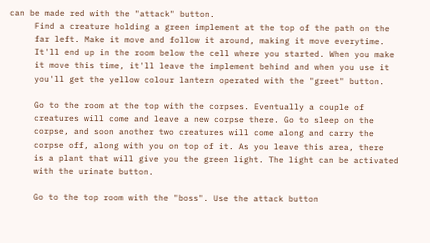can be made red with the "attack" button.
     Find a creature holding a green implement at the top of the path on the
     far left. Make it move and follow it around, making it move everytime.
     It'll end up in the room below the cell where you started. When you make
     it move this time, it'll leave the implement behind and when you use it
     you'll get the yellow colour lantern operated with the "greet" button.

     Go to the room at the top with the corpses. Eventually a couple of
     creatures will come and leave a new corpse there. Go to sleep on the
     corpse, and soon another two creatures will come along and carry the
     corpse off, along with you on top of it. As you leave this area, there
     is a plant that will give you the green light. The light can be activated
     with the urinate button.

     Go to the top room with the "boss". Use the attack button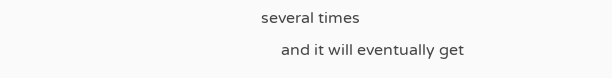several times
     and it will eventually get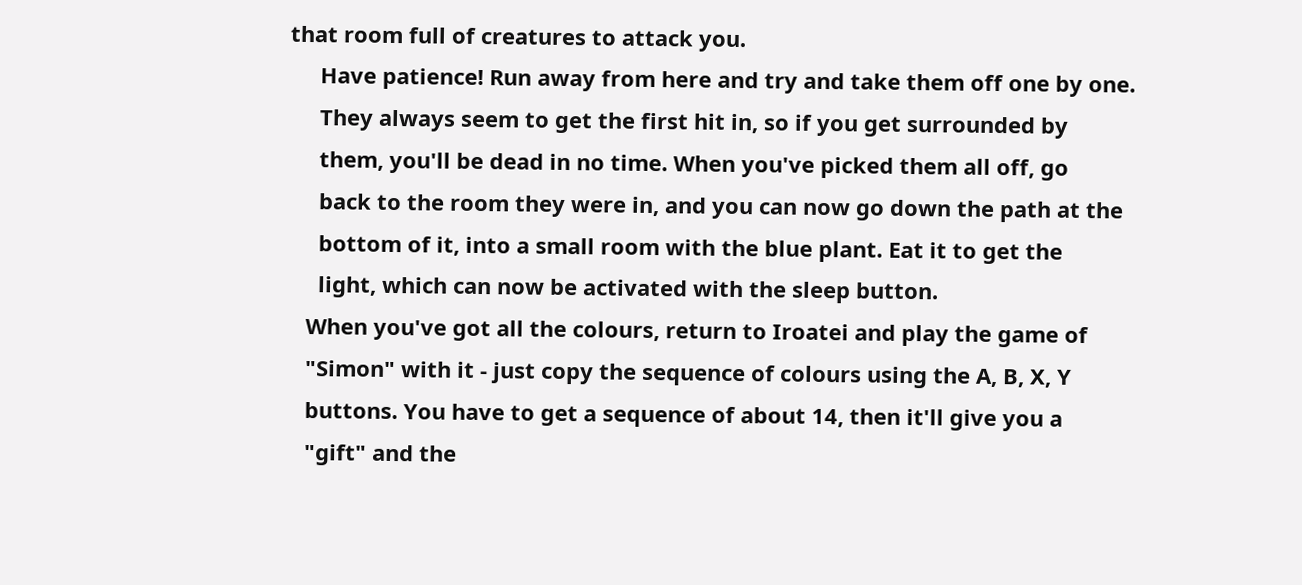that room full of creatures to attack you.
     Have patience! Run away from here and try and take them off one by one.
     They always seem to get the first hit in, so if you get surrounded by
     them, you'll be dead in no time. When you've picked them all off, go
     back to the room they were in, and you can now go down the path at the
     bottom of it, into a small room with the blue plant. Eat it to get the
     light, which can now be activated with the sleep button.
   When you've got all the colours, return to Iroatei and play the game of
   "Simon" with it - just copy the sequence of colours using the A, B, X, Y
   buttons. You have to get a sequence of about 14, then it'll give you a
   "gift" and the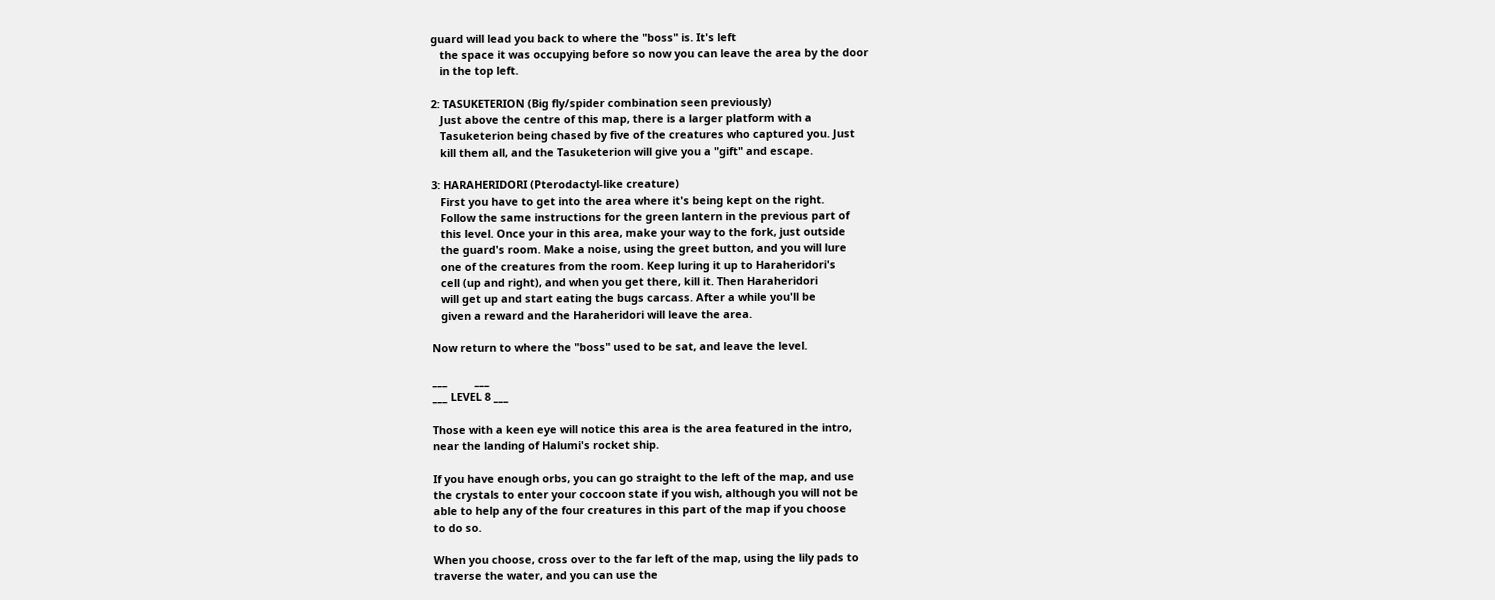guard will lead you back to where the "boss" is. It's left
   the space it was occupying before so now you can leave the area by the door
   in the top left.

2: TASUKETERION (Big fly/spider combination seen previously)
   Just above the centre of this map, there is a larger platform with a
   Tasuketerion being chased by five of the creatures who captured you. Just
   kill them all, and the Tasuketerion will give you a "gift" and escape.

3: HARAHERIDORI (Pterodactyl-like creature)
   First you have to get into the area where it's being kept on the right.
   Follow the same instructions for the green lantern in the previous part of
   this level. Once your in this area, make your way to the fork, just outside
   the guard's room. Make a noise, using the greet button, and you will lure
   one of the creatures from the room. Keep luring it up to Haraheridori's
   cell (up and right), and when you get there, kill it. Then Haraheridori
   will get up and start eating the bugs carcass. After a while you'll be
   given a reward and the Haraheridori will leave the area.

Now return to where the "boss" used to be sat, and leave the level.

___         ___
___ LEVEL 8 ___

Those with a keen eye will notice this area is the area featured in the intro,
near the landing of Halumi's rocket ship.

If you have enough orbs, you can go straight to the left of the map, and use
the crystals to enter your coccoon state if you wish, although you will not be
able to help any of the four creatures in this part of the map if you choose
to do so.

When you choose, cross over to the far left of the map, using the lily pads to
traverse the water, and you can use the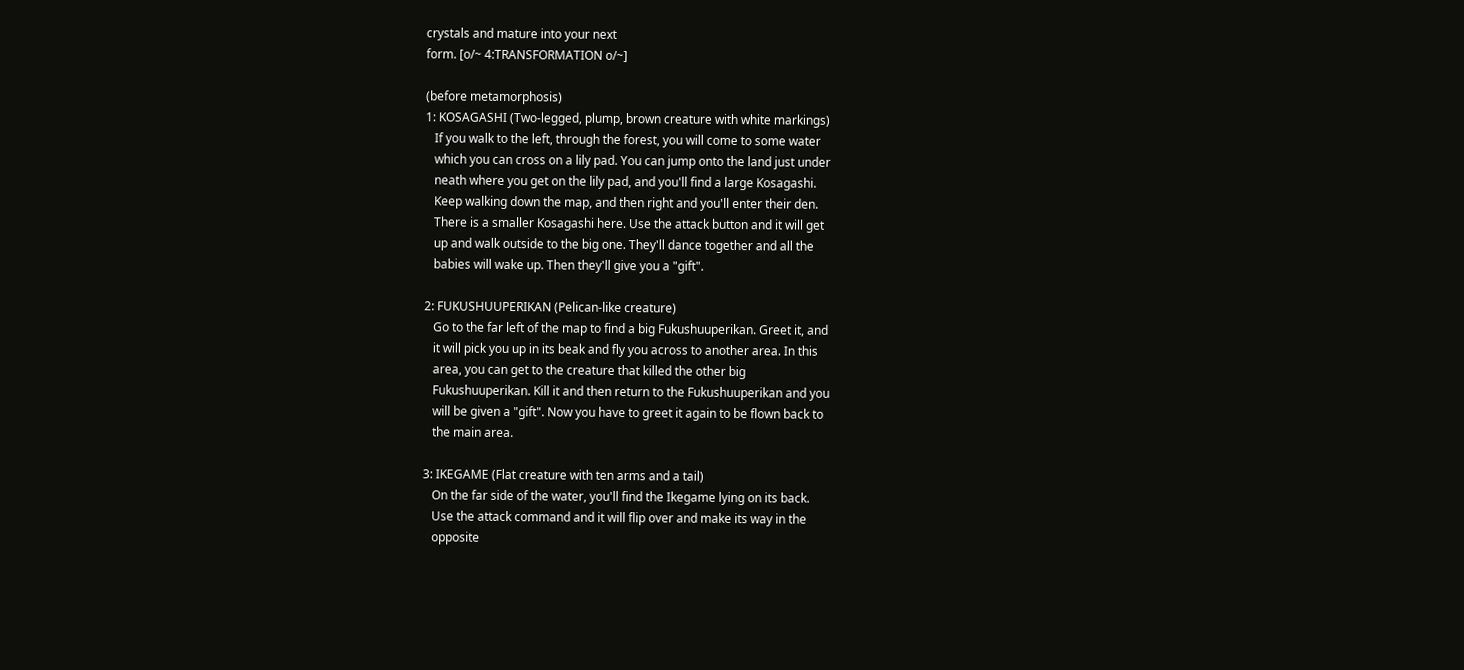crystals and mature into your next
form. [o/~ 4:TRANSFORMATION o/~]

(before metamorphosis)
1: KOSAGASHI (Two-legged, plump, brown creature with white markings)
   If you walk to the left, through the forest, you will come to some water
   which you can cross on a lily pad. You can jump onto the land just under
   neath where you get on the lily pad, and you'll find a large Kosagashi.
   Keep walking down the map, and then right and you'll enter their den.
   There is a smaller Kosagashi here. Use the attack button and it will get
   up and walk outside to the big one. They'll dance together and all the
   babies will wake up. Then they'll give you a "gift".

2: FUKUSHUUPERIKAN (Pelican-like creature)
   Go to the far left of the map to find a big Fukushuuperikan. Greet it, and
   it will pick you up in its beak and fly you across to another area. In this
   area, you can get to the creature that killed the other big
   Fukushuuperikan. Kill it and then return to the Fukushuuperikan and you
   will be given a "gift". Now you have to greet it again to be flown back to
   the main area.

3: IKEGAME (Flat creature with ten arms and a tail)
   On the far side of the water, you'll find the Ikegame lying on its back.
   Use the attack command and it will flip over and make its way in the
   opposite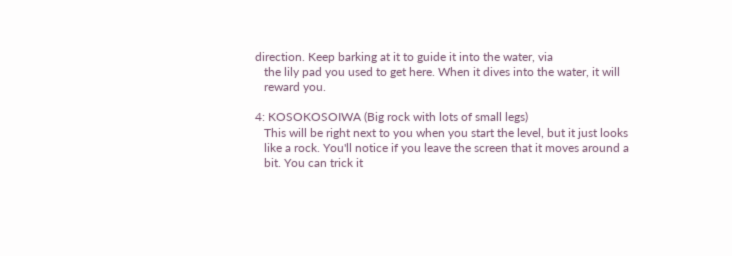direction. Keep barking at it to guide it into the water, via
   the lily pad you used to get here. When it dives into the water, it will
   reward you.

4: KOSOKOSOIWA (Big rock with lots of small legs)
   This will be right next to you when you start the level, but it just looks
   like a rock. You'll notice if you leave the screen that it moves around a
   bit. You can trick it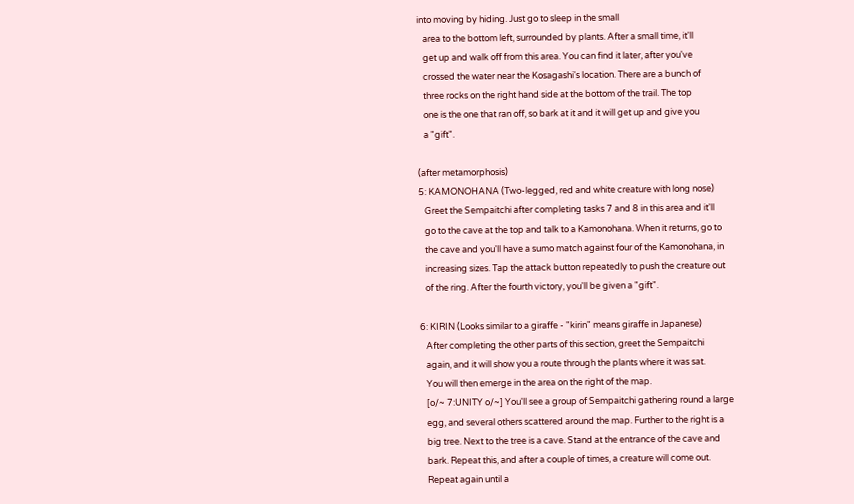into moving by hiding. Just go to sleep in the small
   area to the bottom left, surrounded by plants. After a small time, it'll
   get up and walk off from this area. You can find it later, after you've
   crossed the water near the Kosagashi's location. There are a bunch of
   three rocks on the right hand side at the bottom of the trail. The top
   one is the one that ran off, so bark at it and it will get up and give you
   a "gift".

(after metamorphosis)
5: KAMONOHANA (Two-legged, red and white creature with long nose)
   Greet the Sempaitchi after completing tasks 7 and 8 in this area and it'll
   go to the cave at the top and talk to a Kamonohana. When it returns, go to
   the cave and you'll have a sumo match against four of the Kamonohana, in
   increasing sizes. Tap the attack button repeatedly to push the creature out
   of the ring. After the fourth victory, you'll be given a "gift".

6: KIRIN (Looks similar to a giraffe - "kirin" means giraffe in Japanese)
   After completing the other parts of this section, greet the Sempaitchi
   again, and it will show you a route through the plants where it was sat.
   You will then emerge in the area on the right of the map.
   [o/~ 7:UNITY o/~] You'll see a group of Sempaitchi gathering round a large
   egg, and several others scattered around the map. Further to the right is a
   big tree. Next to the tree is a cave. Stand at the entrance of the cave and
   bark. Repeat this, and after a couple of times, a creature will come out.
   Repeat again until a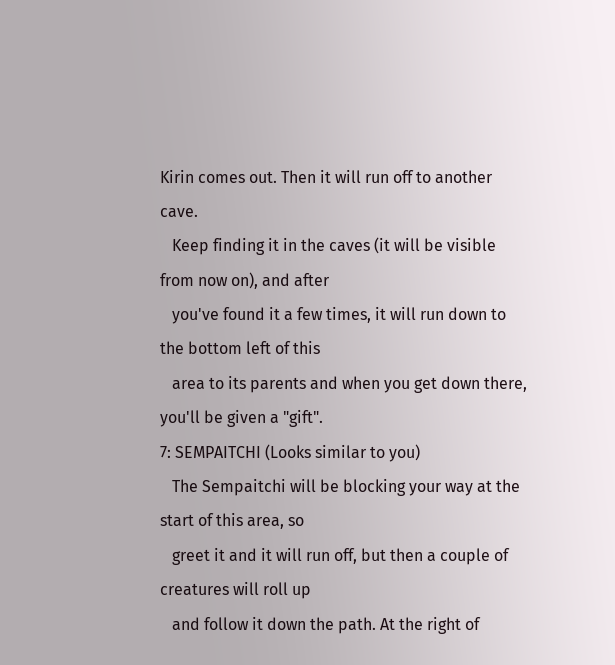Kirin comes out. Then it will run off to another cave.
   Keep finding it in the caves (it will be visible from now on), and after
   you've found it a few times, it will run down to the bottom left of this
   area to its parents and when you get down there, you'll be given a "gift".
7: SEMPAITCHI (Looks similar to you)
   The Sempaitchi will be blocking your way at the start of this area, so
   greet it and it will run off, but then a couple of creatures will roll up
   and follow it down the path. At the right of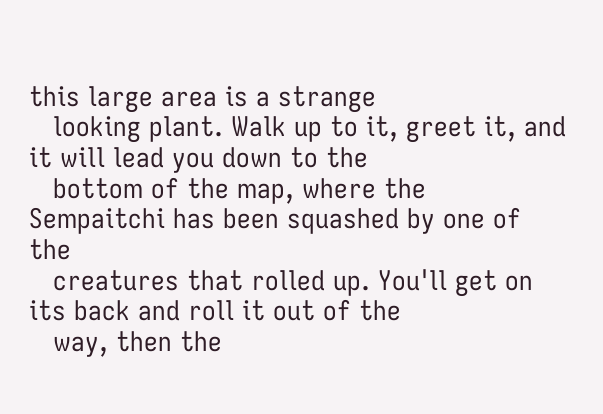this large area is a strange
   looking plant. Walk up to it, greet it, and it will lead you down to the
   bottom of the map, where the Sempaitchi has been squashed by one of the
   creatures that rolled up. You'll get on its back and roll it out of the
   way, then the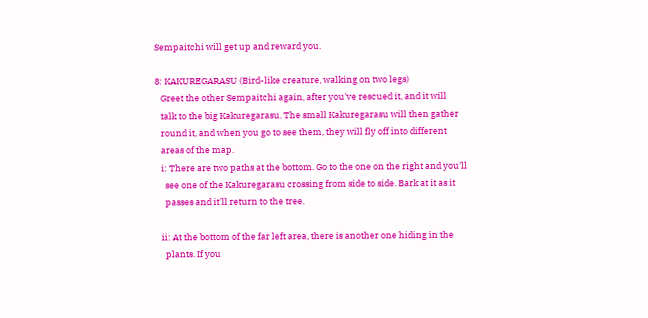Sempaitchi will get up and reward you.

8: KAKUREGARASU (Bird-like creature, walking on two legs)
   Greet the other Sempaitchi again, after you've rescued it, and it will
   talk to the big Kakuregarasu. The small Kakuregarasu will then gather
   round it, and when you go to see them, they will fly off into different
   areas of the map.
   i: There are two paths at the bottom. Go to the one on the right and you'll
     see one of the Kakuregarasu crossing from side to side. Bark at it as it
     passes and it'll return to the tree.

   ii: At the bottom of the far left area, there is another one hiding in the
     plants. If you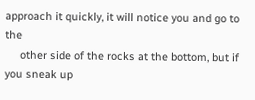approach it quickly, it will notice you and go to the
     other side of the rocks at the bottom, but if you sneak up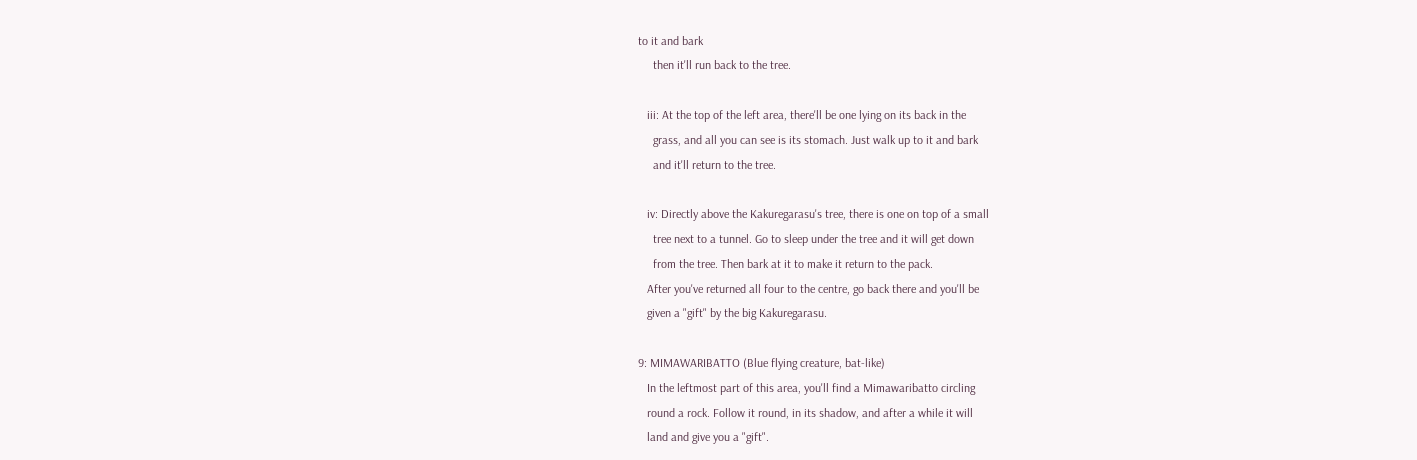to it and bark
     then it'll run back to the tree.

   iii: At the top of the left area, there'll be one lying on its back in the
     grass, and all you can see is its stomach. Just walk up to it and bark
     and it'll return to the tree.

   iv: Directly above the Kakuregarasu's tree, there is one on top of a small
     tree next to a tunnel. Go to sleep under the tree and it will get down
     from the tree. Then bark at it to make it return to the pack.
   After you've returned all four to the centre, go back there and you'll be
   given a "gift" by the big Kakuregarasu.

9: MIMAWARIBATTO (Blue flying creature, bat-like)
   In the leftmost part of this area, you'll find a Mimawaribatto circling
   round a rock. Follow it round, in its shadow, and after a while it will
   land and give you a "gift".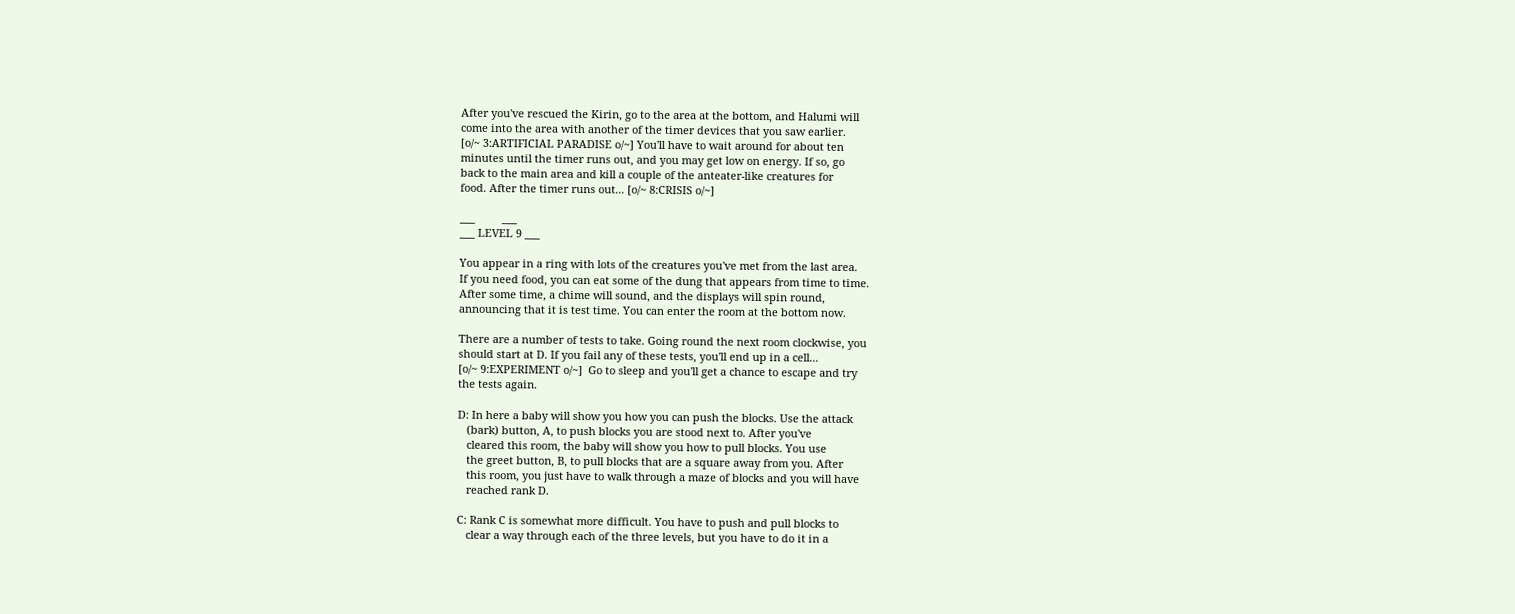After you've rescued the Kirin, go to the area at the bottom, and Halumi will
come into the area with another of the timer devices that you saw earlier.
[o/~ 3:ARTIFICIAL PARADISE o/~] You'll have to wait around for about ten
minutes until the timer runs out, and you may get low on energy. If so, go
back to the main area and kill a couple of the anteater-like creatures for
food. After the timer runs out... [o/~ 8:CRISIS o/~]

___         ___
___ LEVEL 9 ___

You appear in a ring with lots of the creatures you've met from the last area.
If you need food, you can eat some of the dung that appears from time to time.
After some time, a chime will sound, and the displays will spin round,
announcing that it is test time. You can enter the room at the bottom now.

There are a number of tests to take. Going round the next room clockwise, you
should start at D. If you fail any of these tests, you'll end up in a cell...
[o/~ 9:EXPERIMENT o/~]  Go to sleep and you'll get a chance to escape and try
the tests again.

D: In here a baby will show you how you can push the blocks. Use the attack
   (bark) button, A, to push blocks you are stood next to. After you've
   cleared this room, the baby will show you how to pull blocks. You use
   the greet button, B, to pull blocks that are a square away from you. After
   this room, you just have to walk through a maze of blocks and you will have
   reached rank D.

C: Rank C is somewhat more difficult. You have to push and pull blocks to
   clear a way through each of the three levels, but you have to do it in a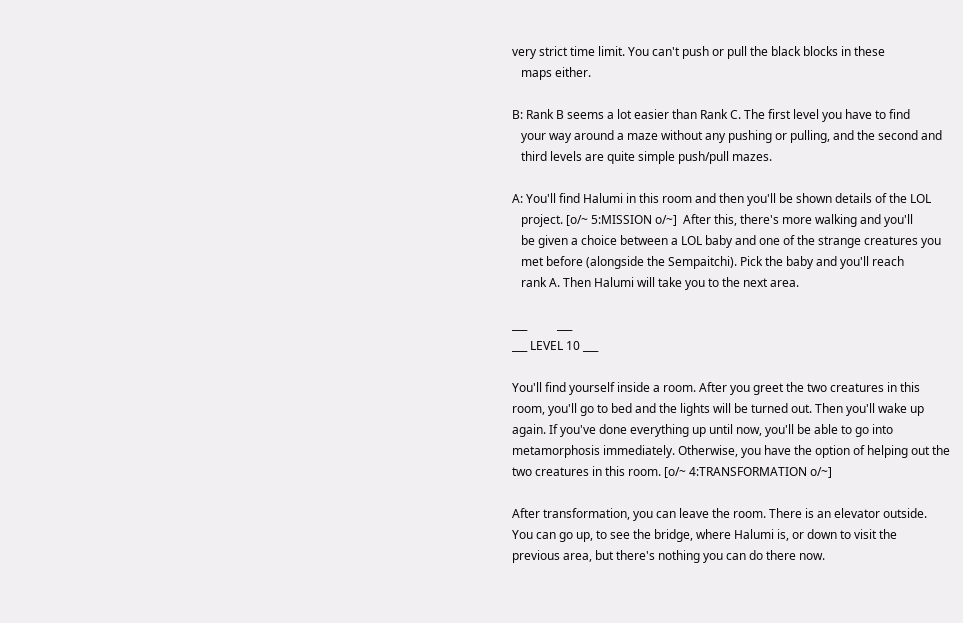very strict time limit. You can't push or pull the black blocks in these
   maps either.

B: Rank B seems a lot easier than Rank C. The first level you have to find
   your way around a maze without any pushing or pulling, and the second and
   third levels are quite simple push/pull mazes.

A: You'll find Halumi in this room and then you'll be shown details of the LOL
   project. [o/~ 5:MISSION o/~]  After this, there's more walking and you'll
   be given a choice between a LOL baby and one of the strange creatures you
   met before (alongside the Sempaitchi). Pick the baby and you'll reach
   rank A. Then Halumi will take you to the next area.

___          ___
___ LEVEL 10 ___

You'll find yourself inside a room. After you greet the two creatures in this
room, you'll go to bed and the lights will be turned out. Then you'll wake up
again. If you've done everything up until now, you'll be able to go into
metamorphosis immediately. Otherwise, you have the option of helping out the
two creatures in this room. [o/~ 4:TRANSFORMATION o/~]

After transformation, you can leave the room. There is an elevator outside.
You can go up, to see the bridge, where Halumi is, or down to visit the
previous area, but there's nothing you can do there now.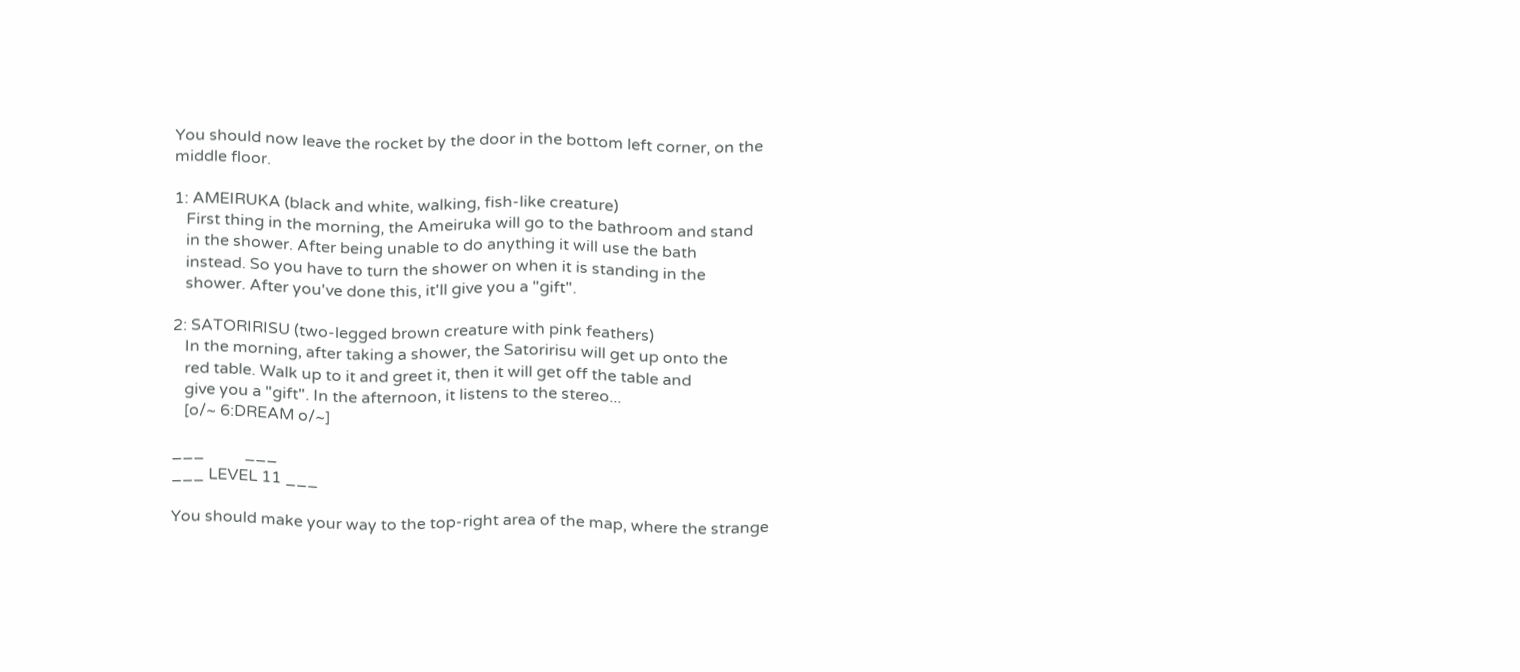You should now leave the rocket by the door in the bottom left corner, on the
middle floor.

1: AMEIRUKA (black and white, walking, fish-like creature)
   First thing in the morning, the Ameiruka will go to the bathroom and stand
   in the shower. After being unable to do anything it will use the bath
   instead. So you have to turn the shower on when it is standing in the
   shower. After you've done this, it'll give you a "gift".

2: SATORIRISU (two-legged brown creature with pink feathers)
   In the morning, after taking a shower, the Satoririsu will get up onto the
   red table. Walk up to it and greet it, then it will get off the table and
   give you a "gift". In the afternoon, it listens to the stereo...
   [o/~ 6:DREAM o/~]

___          ___
___ LEVEL 11 ___

You should make your way to the top-right area of the map, where the strange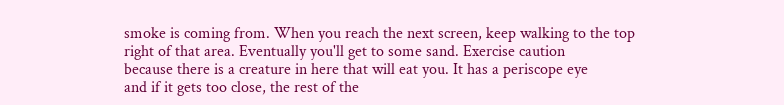smoke is coming from. When you reach the next screen, keep walking to the top
right of that area. Eventually you'll get to some sand. Exercise caution
because there is a creature in here that will eat you. It has a periscope eye
and if it gets too close, the rest of the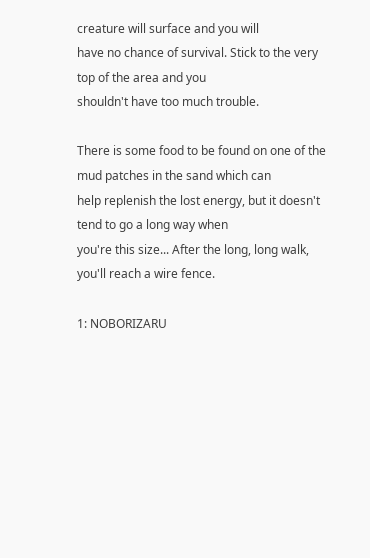creature will surface and you will
have no chance of survival. Stick to the very top of the area and you
shouldn't have too much trouble.

There is some food to be found on one of the mud patches in the sand which can
help replenish the lost energy, but it doesn't tend to go a long way when
you're this size... After the long, long walk, you'll reach a wire fence.

1: NOBORIZARU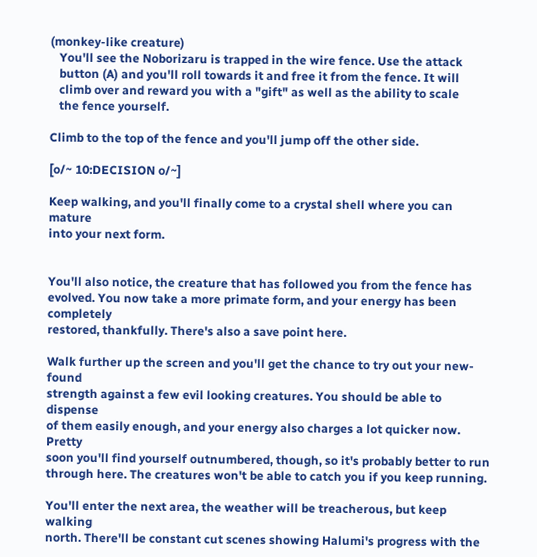(monkey-like creature)
   You'll see the Noborizaru is trapped in the wire fence. Use the attack
   button (A) and you'll roll towards it and free it from the fence. It will
   climb over and reward you with a "gift" as well as the ability to scale
   the fence yourself.

Climb to the top of the fence and you'll jump off the other side.

[o/~ 10:DECISION o/~]

Keep walking, and you'll finally come to a crystal shell where you can mature
into your next form.


You'll also notice, the creature that has followed you from the fence has
evolved. You now take a more primate form, and your energy has been completely
restored, thankfully. There's also a save point here.

Walk further up the screen and you'll get the chance to try out your new-found
strength against a few evil looking creatures. You should be able to dispense
of them easily enough, and your energy also charges a lot quicker now. Pretty
soon you'll find yourself outnumbered, though, so it's probably better to run
through here. The creatures won't be able to catch you if you keep running.

You'll enter the next area, the weather will be treacherous, but keep walking
north. There'll be constant cut scenes showing Halumi's progress with the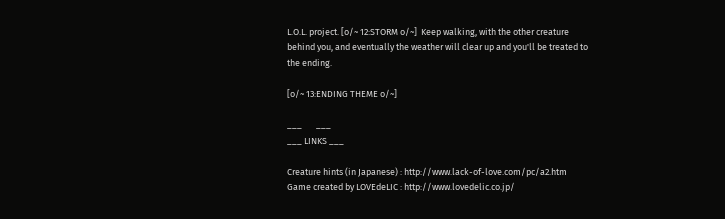L.O.L. project. [o/~ 12:STORM o/~]  Keep walking, with the other creature
behind you, and eventually the weather will clear up and you'll be treated to
the ending.

[o/~ 13:ENDING THEME o/~]

___       ___
___ LINKS ___

Creature hints (in Japanese) : http://www.lack-of-love.com/pc/a2.htm
Game created by LOVEdeLIC : http://www.lovedelic.co.jp/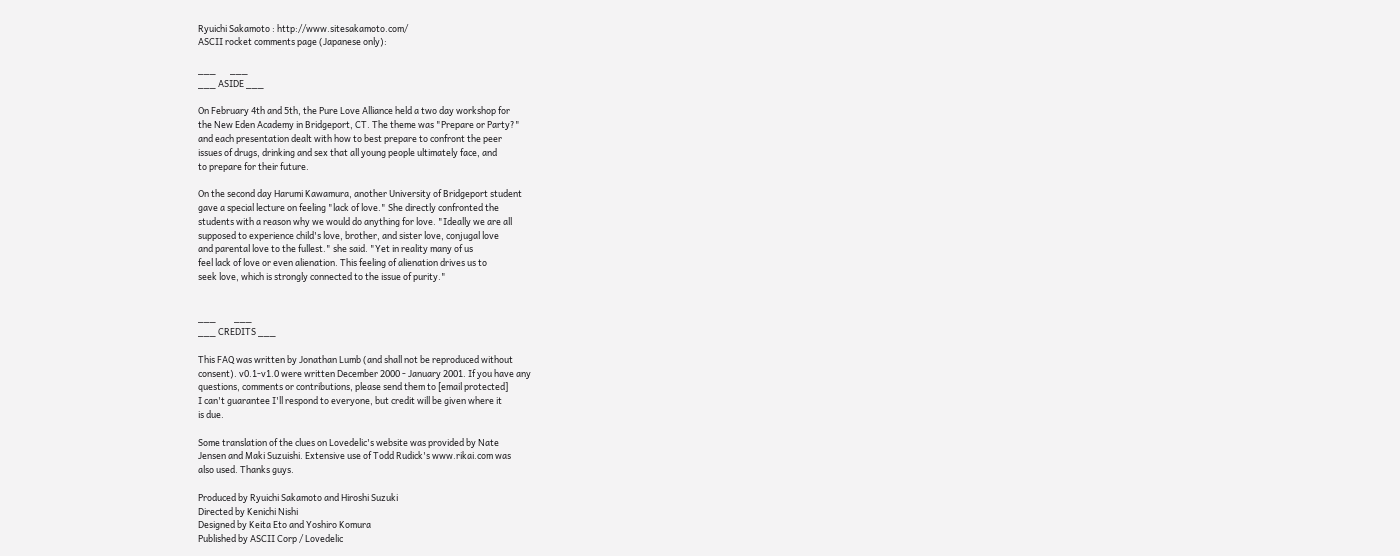Ryuichi Sakamoto : http://www.sitesakamoto.com/
ASCII rocket comments page (Japanese only):

___       ___
___ ASIDE ___

On February 4th and 5th, the Pure Love Alliance held a two day workshop for
the New Eden Academy in Bridgeport, CT. The theme was "Prepare or Party?"
and each presentation dealt with how to best prepare to confront the peer
issues of drugs, drinking and sex that all young people ultimately face, and
to prepare for their future.

On the second day Harumi Kawamura, another University of Bridgeport student
gave a special lecture on feeling "lack of love." She directly confronted the
students with a reason why we would do anything for love. "Ideally we are all
supposed to experience child's love, brother, and sister love, conjugal love
and parental love to the fullest." she said. "Yet in reality many of us
feel lack of love or even alienation. This feeling of alienation drives us to
seek love, which is strongly connected to the issue of purity."


___         ___
___ CREDITS ___

This FAQ was written by Jonathan Lumb (and shall not be reproduced without
consent). v0.1-v1.0 were written December 2000 - January 2001. If you have any
questions, comments or contributions, please send them to [email protected]
I can't guarantee I'll respond to everyone, but credit will be given where it
is due.

Some translation of the clues on Lovedelic's website was provided by Nate
Jensen and Maki Suzuishi. Extensive use of Todd Rudick's www.rikai.com was
also used. Thanks guys.

Produced by Ryuichi Sakamoto and Hiroshi Suzuki
Directed by Kenichi Nishi
Designed by Keita Eto and Yoshiro Komura
Published by ASCII Corp / Lovedelic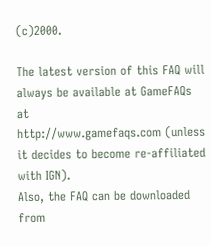(c)2000.

The latest version of this FAQ will always be available at GameFAQs at
http://www.gamefaqs.com (unless it decides to become re-affiliated with IGN).
Also, the FAQ can be downloaded from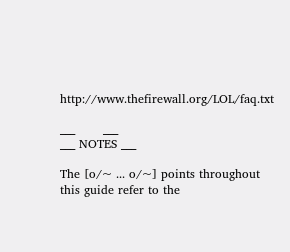http://www.thefirewall.org/LOL/faq.txt

___       ___
___ NOTES ___

The [o/~ ... o/~] points throughout this guide refer to the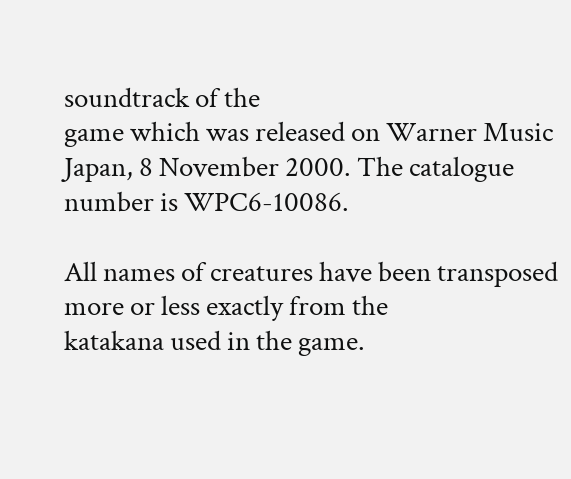soundtrack of the
game which was released on Warner Music Japan, 8 November 2000. The catalogue
number is WPC6-10086.

All names of creatures have been transposed more or less exactly from the
katakana used in the game.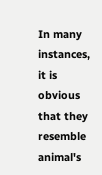In many instances, it is obvious that they resemble
animal's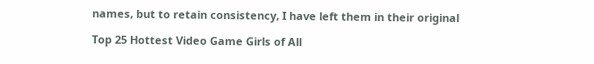names, but to retain consistency, I have left them in their original

Top 25 Hottest Video Game Girls of All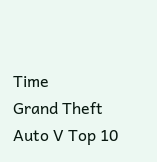Time
Grand Theft Auto V Top 10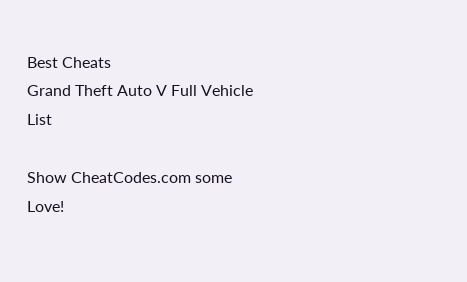Best Cheats
Grand Theft Auto V Full Vehicle List

Show CheatCodes.com some Love!